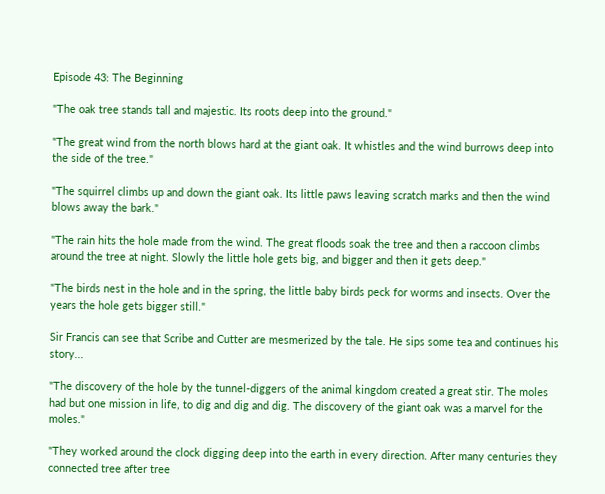Episode 43: The Beginning

"The oak tree stands tall and majestic. Its roots deep into the ground."

"The great wind from the north blows hard at the giant oak. It whistles and the wind burrows deep into the side of the tree."

"The squirrel climbs up and down the giant oak. Its little paws leaving scratch marks and then the wind blows away the bark."

"The rain hits the hole made from the wind. The great floods soak the tree and then a raccoon climbs around the tree at night. Slowly the little hole gets big, and bigger and then it gets deep."

"The birds nest in the hole and in the spring, the little baby birds peck for worms and insects. Over the years the hole gets bigger still."

Sir Francis can see that Scribe and Cutter are mesmerized by the tale. He sips some tea and continues his story...

"The discovery of the hole by the tunnel-diggers of the animal kingdom created a great stir. The moles had but one mission in life, to dig and dig and dig. The discovery of the giant oak was a marvel for the moles."

"They worked around the clock digging deep into the earth in every direction. After many centuries they connected tree after tree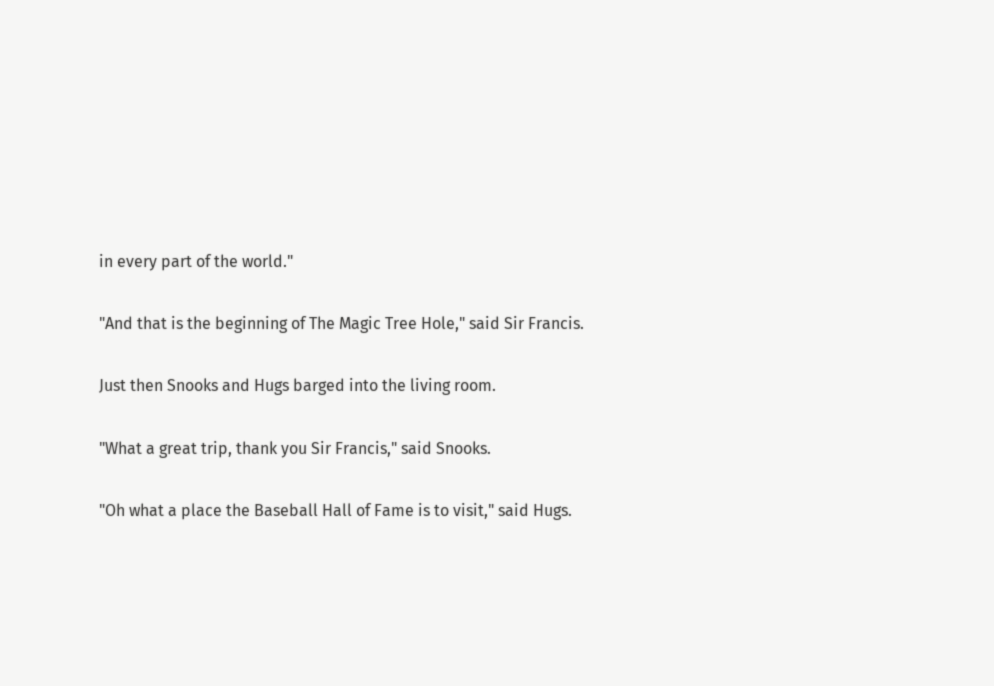in every part of the world."

"And that is the beginning of The Magic Tree Hole," said Sir Francis.

Just then Snooks and Hugs barged into the living room.

"What a great trip, thank you Sir Francis," said Snooks.

"Oh what a place the Baseball Hall of Fame is to visit," said Hugs.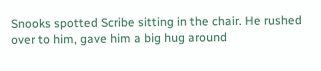Snooks spotted Scribe sitting in the chair. He rushed over to him, gave him a big hug around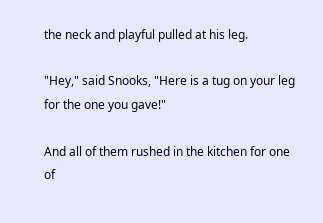the neck and playful pulled at his leg.

"Hey," said Snooks, "Here is a tug on your leg for the one you gave!"

And all of them rushed in the kitchen for one of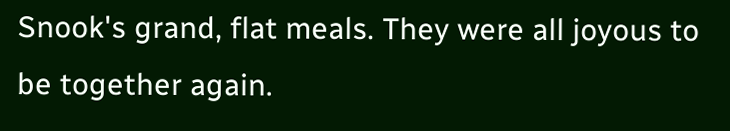Snook's grand, flat meals. They were all joyous to be together again.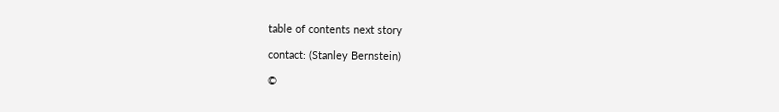table of contents next story

contact: (Stanley Bernstein)

©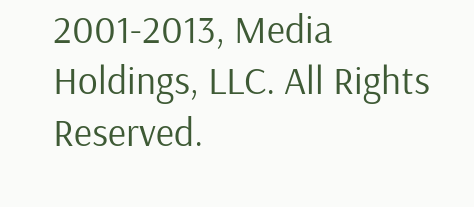2001-2013, Media Holdings, LLC. All Rights Reserved.